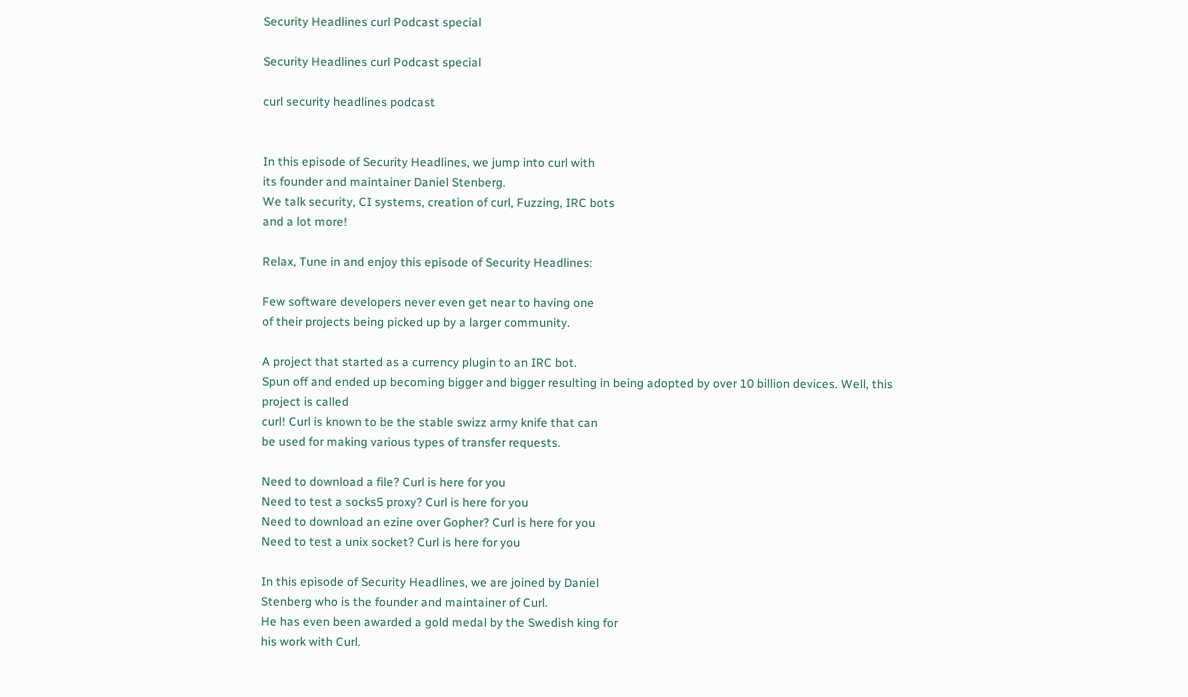Security Headlines curl Podcast special

Security Headlines curl Podcast special

curl security headlines podcast


In this episode of Security Headlines, we jump into curl with
its founder and maintainer Daniel Stenberg.
We talk security, CI systems, creation of curl, Fuzzing, IRC bots
and a lot more!

Relax, Tune in and enjoy this episode of Security Headlines:

Few software developers never even get near to having one
of their projects being picked up by a larger community.

A project that started as a currency plugin to an IRC bot.
Spun off and ended up becoming bigger and bigger resulting in being adopted by over 10 billion devices. Well, this project is called
curl! Curl is known to be the stable swizz army knife that can
be used for making various types of transfer requests.

Need to download a file? Curl is here for you
Need to test a socks5 proxy? Curl is here for you
Need to download an ezine over Gopher? Curl is here for you
Need to test a unix socket? Curl is here for you

In this episode of Security Headlines, we are joined by Daniel
Stenberg who is the founder and maintainer of Curl.
He has even been awarded a gold medal by the Swedish king for
his work with Curl.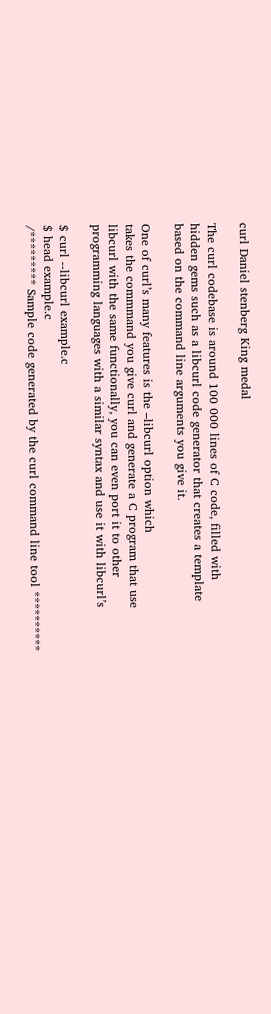curl Daniel stenberg King medal

The curl codebase is around 100 000 lines of C code, filled with
hidden gems such as a libcurl code generator that creates a template
based on the command line arguments you give it.

One of curl’s many features is the –libcurl option which
takes the commmand you give curl and generate a C program that use
libcurl with the same functionally, you can even port it to other
programming languages with a similar syntax and use it with libcurl’s

$ curl --libcurl example.c
$ head example.c
/********* Sample code generated by the curl command line tool **********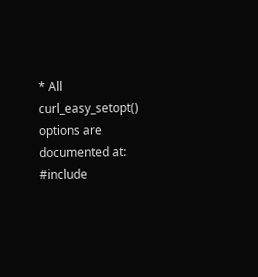* All curl_easy_setopt() options are documented at:
#include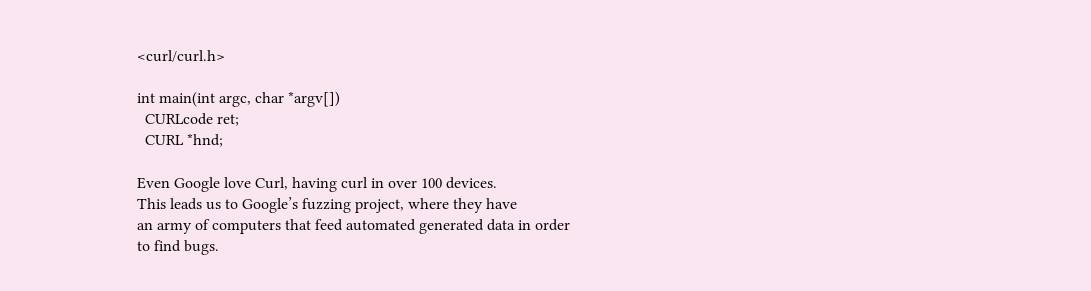<curl/curl.h>

int main(int argc, char *argv[])
  CURLcode ret;
  CURL *hnd;

Even Google love Curl, having curl in over 100 devices.
This leads us to Google’s fuzzing project, where they have
an army of computers that feed automated generated data in order
to find bugs.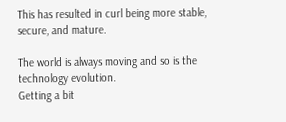This has resulted in curl being more stable, secure, and mature.

The world is always moving and so is the technology evolution.
Getting a bit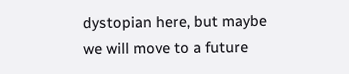dystopian here, but maybe we will move to a future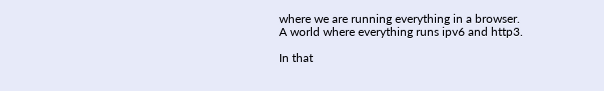where we are running everything in a browser.
A world where everything runs ipv6 and http3.

In that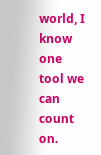world, I know one tool we can count on.